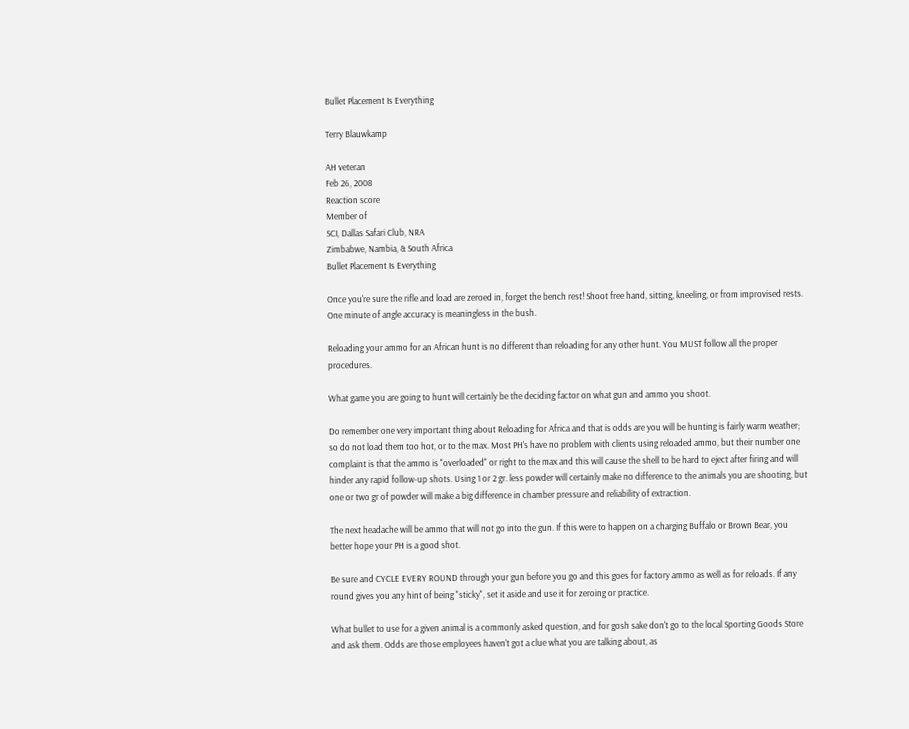Bullet Placement Is Everything

Terry Blauwkamp

AH veteran
Feb 26, 2008
Reaction score
Member of
SCI, Dallas Safari Club, NRA
Zimbabwe, Nambia, & South Africa
Bullet Placement Is Everything

Once you're sure the rifle and load are zeroed in, forget the bench rest! Shoot free hand, sitting, kneeling, or from improvised rests. One minute of angle accuracy is meaningless in the bush.

Reloading your ammo for an African hunt is no different than reloading for any other hunt. You MUST follow all the proper procedures.

What game you are going to hunt will certainly be the deciding factor on what gun and ammo you shoot.

Do remember one very important thing about Reloading for Africa and that is odds are you will be hunting is fairly warm weather; so do not load them too hot, or to the max. Most PH's have no problem with clients using reloaded ammo, but their number one complaint is that the ammo is "overloaded" or right to the max and this will cause the shell to be hard to eject after firing and will hinder any rapid follow-up shots. Using 1 or 2 gr. less powder will certainly make no difference to the animals you are shooting, but one or two gr of powder will make a big difference in chamber pressure and reliability of extraction.

The next headache will be ammo that will not go into the gun. If this were to happen on a charging Buffalo or Brown Bear, you better hope your PH is a good shot.

Be sure and CYCLE EVERY ROUND through your gun before you go and this goes for factory ammo as well as for reloads. If any round gives you any hint of being "sticky", set it aside and use it for zeroing or practice.

What bullet to use for a given animal is a commonly asked question, and for gosh sake don't go to the local Sporting Goods Store and ask them. Odds are those employees haven't got a clue what you are talking about, as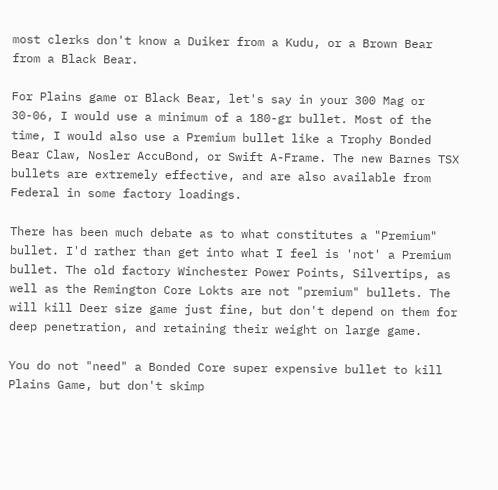most clerks don't know a Duiker from a Kudu, or a Brown Bear from a Black Bear.

For Plains game or Black Bear, let's say in your 300 Mag or 30-06, I would use a minimum of a 180-gr bullet. Most of the time, I would also use a Premium bullet like a Trophy Bonded Bear Claw, Nosler AccuBond, or Swift A-Frame. The new Barnes TSX bullets are extremely effective, and are also available from Federal in some factory loadings.

There has been much debate as to what constitutes a "Premium" bullet. I'd rather than get into what I feel is 'not' a Premium bullet. The old factory Winchester Power Points, Silvertips, as well as the Remington Core Lokts are not "premium" bullets. The will kill Deer size game just fine, but don't depend on them for deep penetration, and retaining their weight on large game.

You do not "need" a Bonded Core super expensive bullet to kill Plains Game, but don't skimp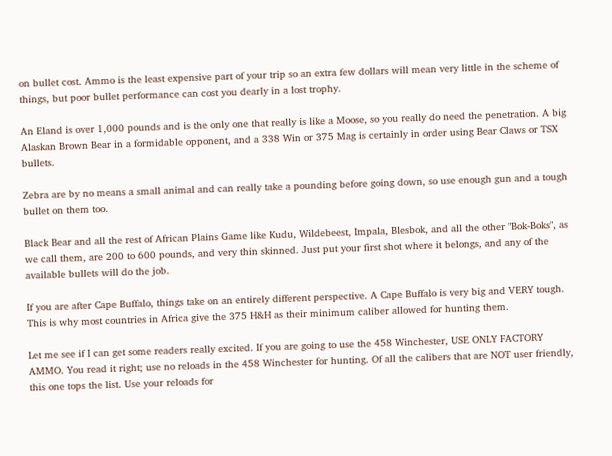on bullet cost. Ammo is the least expensive part of your trip so an extra few dollars will mean very little in the scheme of things, but poor bullet performance can cost you dearly in a lost trophy.

An Eland is over 1,000 pounds and is the only one that really is like a Moose, so you really do need the penetration. A big Alaskan Brown Bear in a formidable opponent, and a 338 Win or 375 Mag is certainly in order using Bear Claws or TSX bullets.

Zebra are by no means a small animal and can really take a pounding before going down, so use enough gun and a tough bullet on them too.

Black Bear and all the rest of African Plains Game like Kudu, Wildebeest, Impala, Blesbok, and all the other "Bok-Boks", as we call them, are 200 to 600 pounds, and very thin skinned. Just put your first shot where it belongs, and any of the available bullets will do the job.

If you are after Cape Buffalo, things take on an entirely different perspective. A Cape Buffalo is very big and VERY tough. This is why most countries in Africa give the 375 H&H as their minimum caliber allowed for hunting them.

Let me see if I can get some readers really excited. If you are going to use the 458 Winchester, USE ONLY FACTORY AMMO. You read it right; use no reloads in the 458 Winchester for hunting. Of all the calibers that are NOT user friendly, this one tops the list. Use your reloads for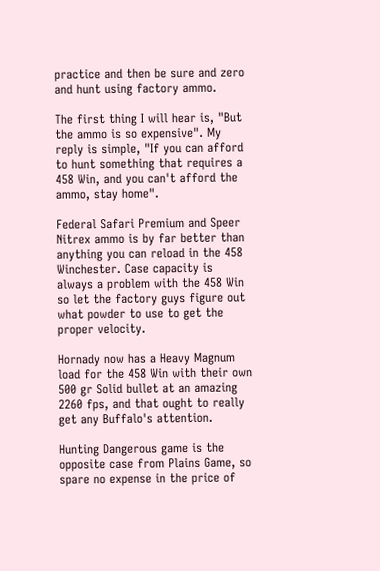practice and then be sure and zero and hunt using factory ammo.

The first thing I will hear is, "But the ammo is so expensive". My reply is simple, "If you can afford to hunt something that requires a 458 Win, and you can't afford the ammo, stay home".

Federal Safari Premium and Speer Nitrex ammo is by far better than anything you can reload in the 458 Winchester. Case capacity is always a problem with the 458 Win so let the factory guys figure out what powder to use to get the proper velocity.

Hornady now has a Heavy Magnum load for the 458 Win with their own 500 gr Solid bullet at an amazing 2260 fps, and that ought to really get any Buffalo's attention.

Hunting Dangerous game is the opposite case from Plains Game, so spare no expense in the price of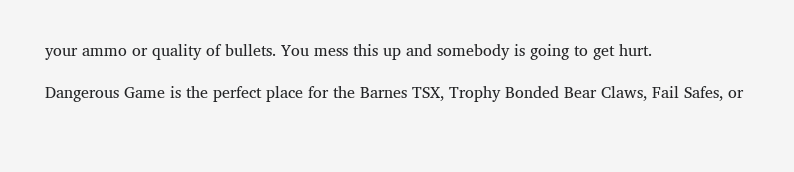your ammo or quality of bullets. You mess this up and somebody is going to get hurt.

Dangerous Game is the perfect place for the Barnes TSX, Trophy Bonded Bear Claws, Fail Safes, or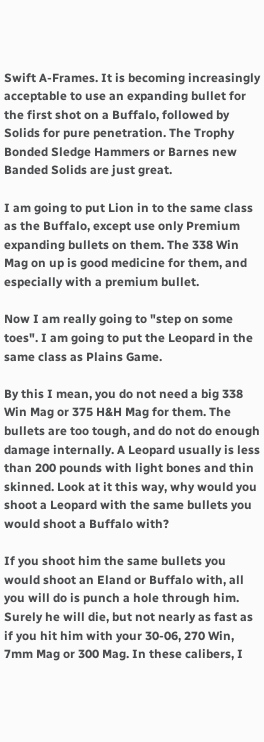Swift A-Frames. It is becoming increasingly acceptable to use an expanding bullet for the first shot on a Buffalo, followed by Solids for pure penetration. The Trophy Bonded Sledge Hammers or Barnes new Banded Solids are just great.

I am going to put Lion in to the same class as the Buffalo, except use only Premium expanding bullets on them. The 338 Win Mag on up is good medicine for them, and especially with a premium bullet.

Now I am really going to "step on some toes". I am going to put the Leopard in the same class as Plains Game.

By this I mean, you do not need a big 338 Win Mag or 375 H&H Mag for them. The bullets are too tough, and do not do enough damage internally. A Leopard usually is less than 200 pounds with light bones and thin skinned. Look at it this way, why would you shoot a Leopard with the same bullets you would shoot a Buffalo with?

If you shoot him the same bullets you would shoot an Eland or Buffalo with, all you will do is punch a hole through him. Surely he will die, but not nearly as fast as if you hit him with your 30-06, 270 Win, 7mm Mag or 300 Mag. In these calibers, I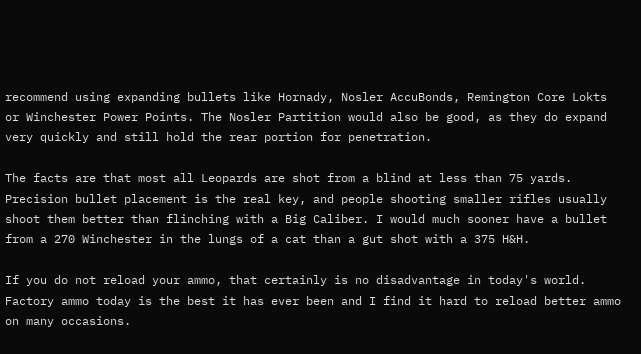recommend using expanding bullets like Hornady, Nosler AccuBonds, Remington Core Lokts or Winchester Power Points. The Nosler Partition would also be good, as they do expand very quickly and still hold the rear portion for penetration.

The facts are that most all Leopards are shot from a blind at less than 75 yards. Precision bullet placement is the real key, and people shooting smaller rifles usually shoot them better than flinching with a Big Caliber. I would much sooner have a bullet from a 270 Winchester in the lungs of a cat than a gut shot with a 375 H&H.

If you do not reload your ammo, that certainly is no disadvantage in today's world. Factory ammo today is the best it has ever been and I find it hard to reload better ammo on many occasions.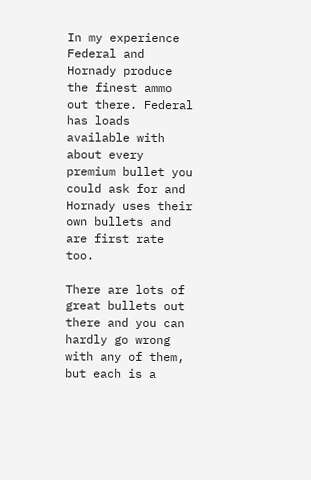In my experience Federal and Hornady produce the finest ammo out there. Federal has loads available with about every premium bullet you could ask for and Hornady uses their own bullets and are first rate too.

There are lots of great bullets out there and you can hardly go wrong with any of them, but each is a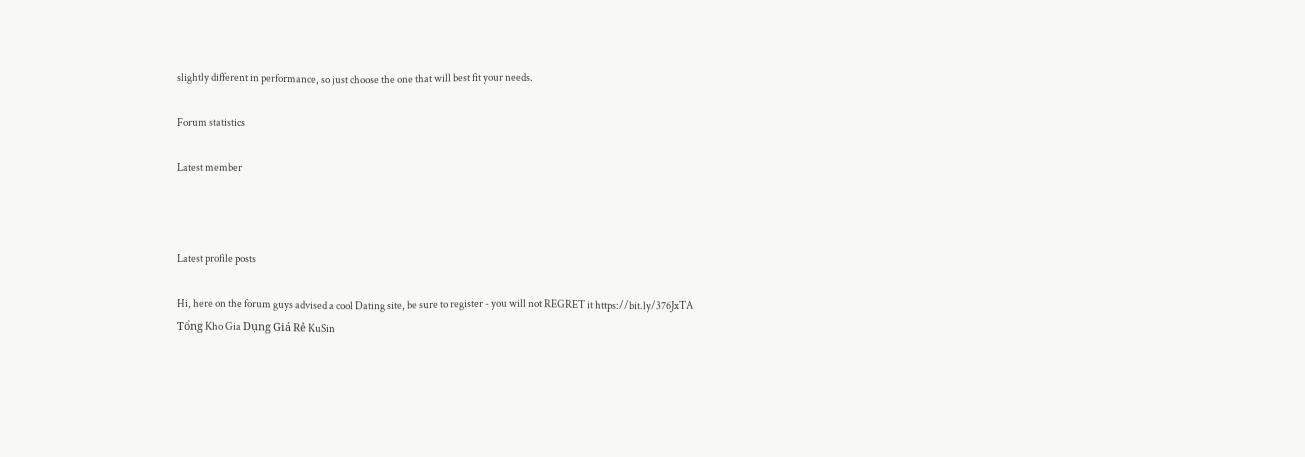slightly different in performance, so just choose the one that will best fit your needs.

Forum statistics

Latest member



Latest profile posts

Hi, here on the forum guys advised a cool Dating site, be sure to register - you will not REGRET it https://bit.ly/376JxTA
Tổng Kho Gia Dụng Giá Rẻ KuSin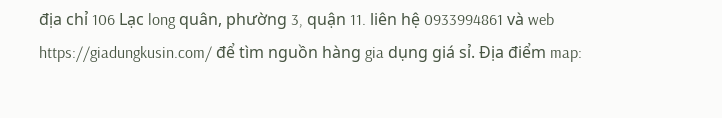địa chỉ 106 Lạc long quân, phường 3, quận 11. liên hệ 0933994861 và web https://giadungkusin.com/ để tìm nguồn hàng gia dụng giá sỉ. Địa điểm map: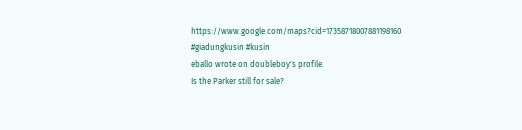https://www.google.com/maps?cid=17358718007881198160 #giadungkusin #kusin
eballo wrote on doubleboy's profile.
Is the Parker still for sale?